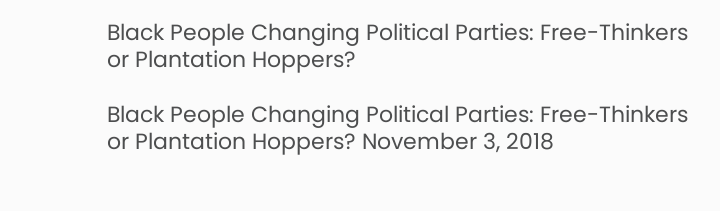Black People Changing Political Parties: Free-Thinkers or Plantation Hoppers?

Black People Changing Political Parties: Free-Thinkers or Plantation Hoppers? November 3, 2018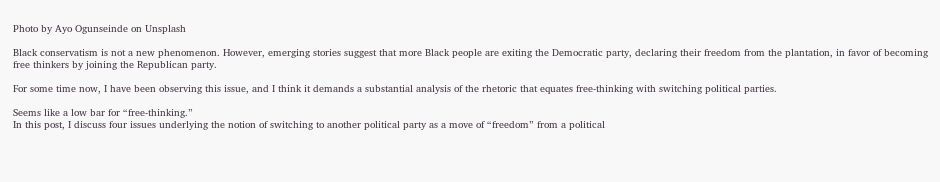Photo by Ayo Ogunseinde on Unsplash

Black conservatism is not a new phenomenon. However, emerging stories suggest that more Black people are exiting the Democratic party, declaring their freedom from the plantation, in favor of becoming free thinkers by joining the Republican party.

For some time now, I have been observing this issue, and I think it demands a substantial analysis of the rhetoric that equates free-thinking with switching political parties.

Seems like a low bar for “free-thinking.”
In this post, I discuss four issues underlying the notion of switching to another political party as a move of “freedom” from a political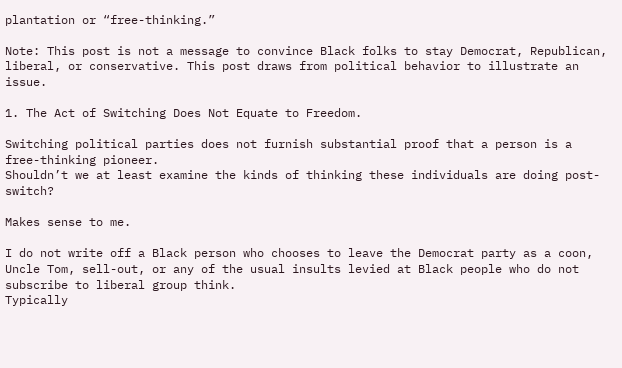plantation or “free-thinking.”

Note: This post is not a message to convince Black folks to stay Democrat, Republican, liberal, or conservative. This post draws from political behavior to illustrate an issue.

1. The Act of Switching Does Not Equate to Freedom.

Switching political parties does not furnish substantial proof that a person is a free-thinking pioneer.
Shouldn’t we at least examine the kinds of thinking these individuals are doing post-switch?

Makes sense to me.

I do not write off a Black person who chooses to leave the Democrat party as a coon, Uncle Tom, sell-out, or any of the usual insults levied at Black people who do not subscribe to liberal group think.
Typically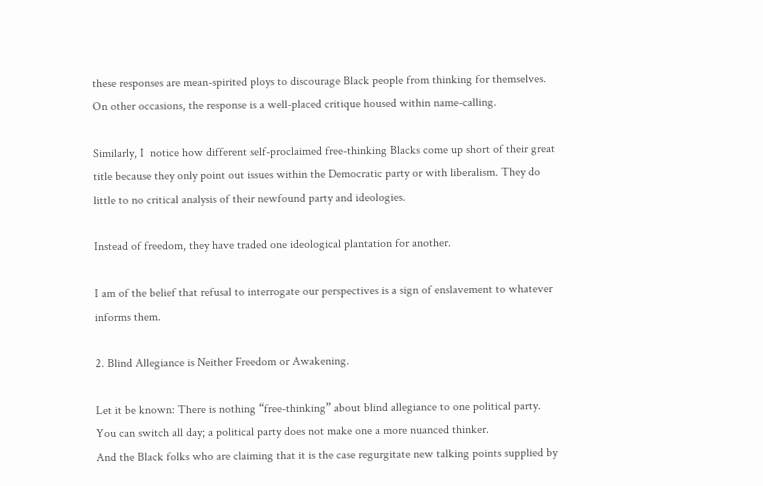these responses are mean-spirited ploys to discourage Black people from thinking for themselves. On other occasions, the response is a well-placed critique housed within name-calling.

Similarly, I  notice how different self-proclaimed free-thinking Blacks come up short of their great title because they only point out issues within the Democratic party or with liberalism. They do little to no critical analysis of their newfound party and ideologies.

Instead of freedom, they have traded one ideological plantation for another.

I am of the belief that refusal to interrogate our perspectives is a sign of enslavement to whatever informs them.

2. Blind Allegiance is Neither Freedom or Awakening.

Let it be known: There is nothing “free-thinking” about blind allegiance to one political party. You can switch all day; a political party does not make one a more nuanced thinker.
And the Black folks who are claiming that it is the case regurgitate new talking points supplied by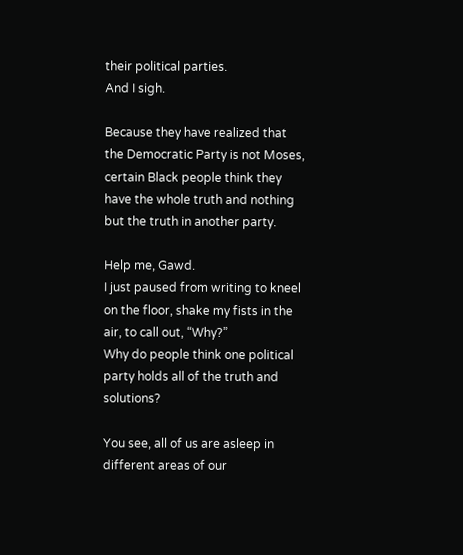their political parties.
And I sigh.

Because they have realized that the Democratic Party is not Moses,  certain Black people think they have the whole truth and nothing but the truth in another party.

Help me, Gawd.
I just paused from writing to kneel on the floor, shake my fists in the air, to call out, “Why?”
Why do people think one political party holds all of the truth and solutions?

You see, all of us are asleep in different areas of our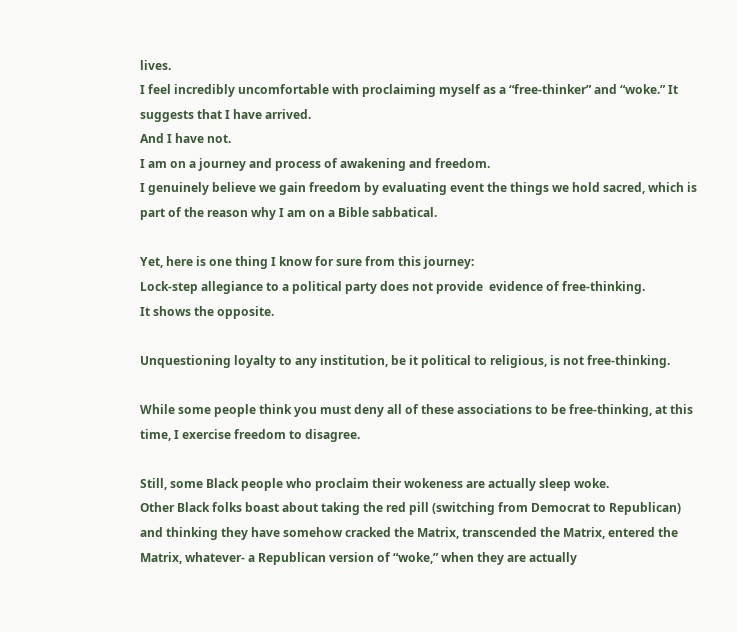lives.
I feel incredibly uncomfortable with proclaiming myself as a “free-thinker” and “woke.” It suggests that I have arrived.
And I have not.
I am on a journey and process of awakening and freedom.
I genuinely believe we gain freedom by evaluating event the things we hold sacred, which is part of the reason why I am on a Bible sabbatical.

Yet, here is one thing I know for sure from this journey:
Lock-step allegiance to a political party does not provide  evidence of free-thinking.
It shows the opposite.

Unquestioning loyalty to any institution, be it political to religious, is not free-thinking.

While some people think you must deny all of these associations to be free-thinking, at this time, I exercise freedom to disagree.

Still, some Black people who proclaim their wokeness are actually sleep woke.
Other Black folks boast about taking the red pill (switching from Democrat to Republican) and thinking they have somehow cracked the Matrix, transcended the Matrix, entered the Matrix, whatever- a Republican version of “woke,” when they are actually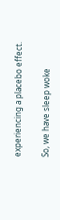experiencing a placebo effect.

So, we have sleep woke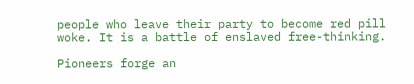people who leave their party to become red pill woke. It is a battle of enslaved free-thinking.

Pioneers forge an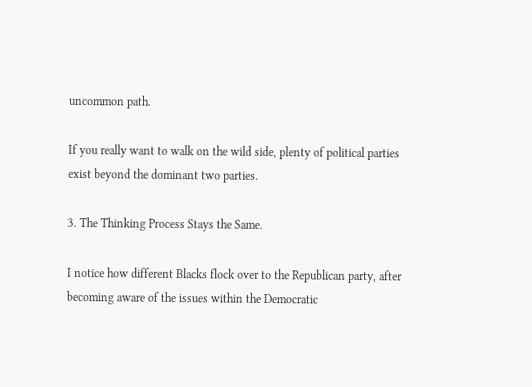uncommon path.

If you really want to walk on the wild side, plenty of political parties exist beyond the dominant two parties.

3. The Thinking Process Stays the Same.

I notice how different Blacks flock over to the Republican party, after becoming aware of the issues within the Democratic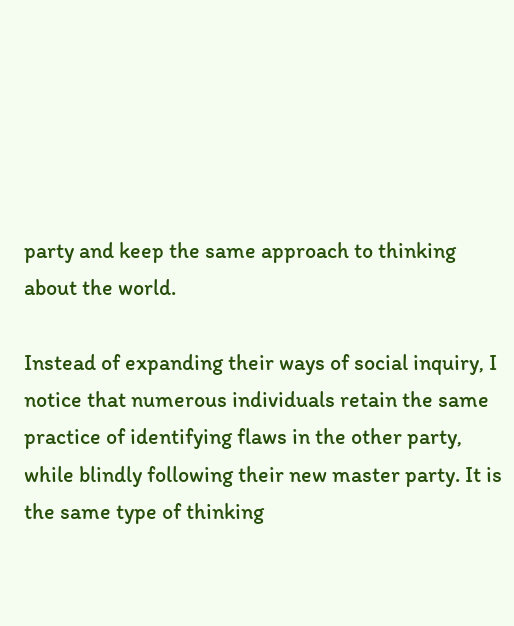party and keep the same approach to thinking about the world.

Instead of expanding their ways of social inquiry, I notice that numerous individuals retain the same practice of identifying flaws in the other party, while blindly following their new master party. It is the same type of thinking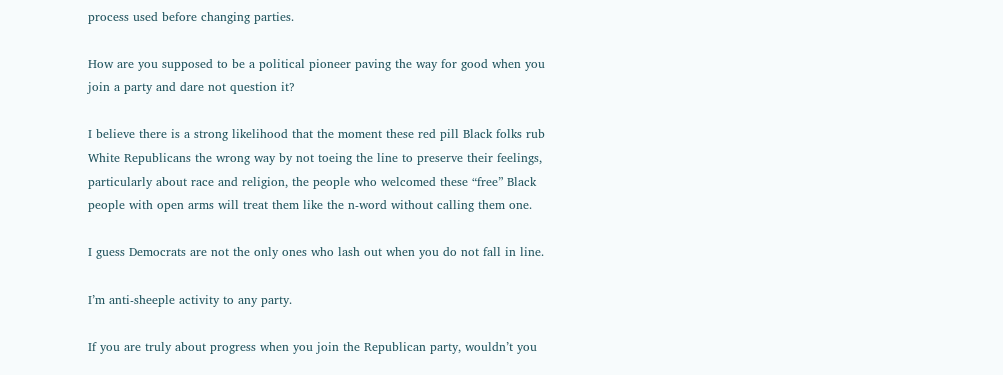process used before changing parties.

How are you supposed to be a political pioneer paving the way for good when you join a party and dare not question it?

I believe there is a strong likelihood that the moment these red pill Black folks rub White Republicans the wrong way by not toeing the line to preserve their feelings, particularly about race and religion, the people who welcomed these “free” Black people with open arms will treat them like the n-word without calling them one.

I guess Democrats are not the only ones who lash out when you do not fall in line.

I’m anti-sheeple activity to any party.

If you are truly about progress when you join the Republican party, wouldn’t you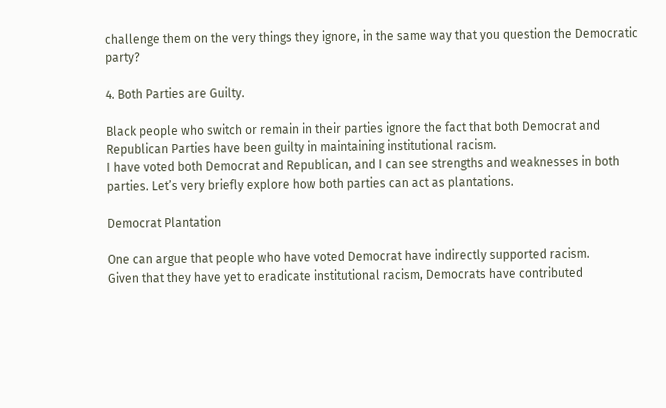challenge them on the very things they ignore, in the same way that you question the Democratic party?

4. Both Parties are Guilty.

Black people who switch or remain in their parties ignore the fact that both Democrat and Republican Parties have been guilty in maintaining institutional racism.
I have voted both Democrat and Republican, and I can see strengths and weaknesses in both parties. Let’s very briefly explore how both parties can act as plantations.

Democrat Plantation

One can argue that people who have voted Democrat have indirectly supported racism.
Given that they have yet to eradicate institutional racism, Democrats have contributed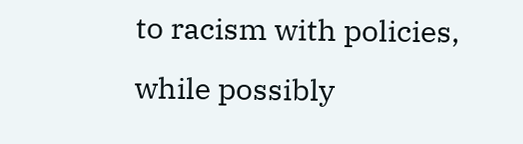to racism with policies, while possibly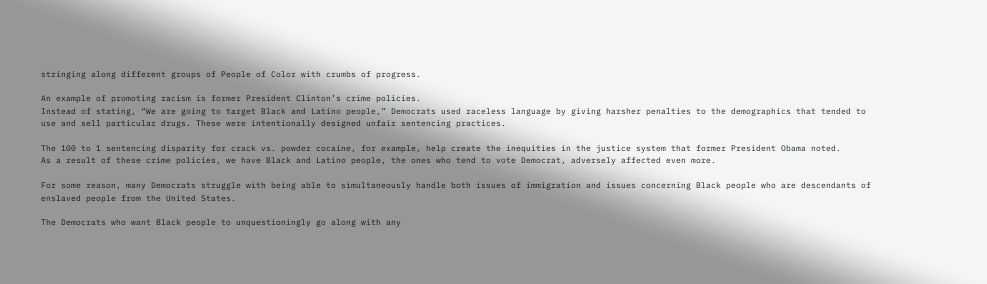stringing along different groups of People of Color with crumbs of progress.

An example of promoting racism is former President Clinton’s crime policies.
Instead of stating, “We are going to target Black and Latino people,” Democrats used raceless language by giving harsher penalties to the demographics that tended to use and sell particular drugs. These were intentionally designed unfair sentencing practices.

The 100 to 1 sentencing disparity for crack vs. powder cocaine, for example, help create the inequities in the justice system that former President Obama noted.
As a result of these crime policies, we have Black and Latino people, the ones who tend to vote Democrat, adversely affected even more.

For some reason, many Democrats struggle with being able to simultaneously handle both issues of immigration and issues concerning Black people who are descendants of enslaved people from the United States.

The Democrats who want Black people to unquestioningly go along with any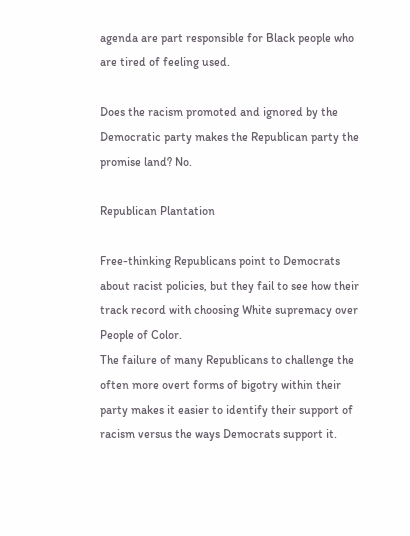agenda are part responsible for Black people who are tired of feeling used.

Does the racism promoted and ignored by the Democratic party makes the Republican party the promise land? No.

Republican Plantation

Free-thinking Republicans point to Democrats about racist policies, but they fail to see how their track record with choosing White supremacy over People of Color.
The failure of many Republicans to challenge the often more overt forms of bigotry within their party makes it easier to identify their support of racism versus the ways Democrats support it.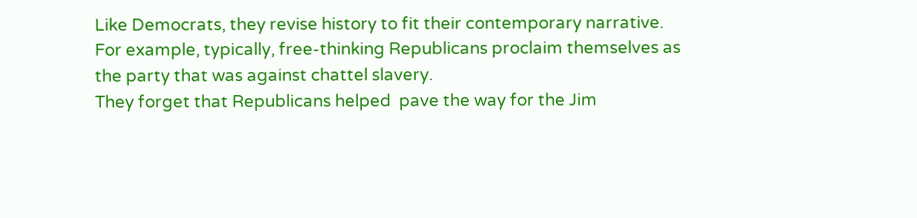Like Democrats, they revise history to fit their contemporary narrative.
For example, typically, free-thinking Republicans proclaim themselves as the party that was against chattel slavery.
They forget that Republicans helped  pave the way for the Jim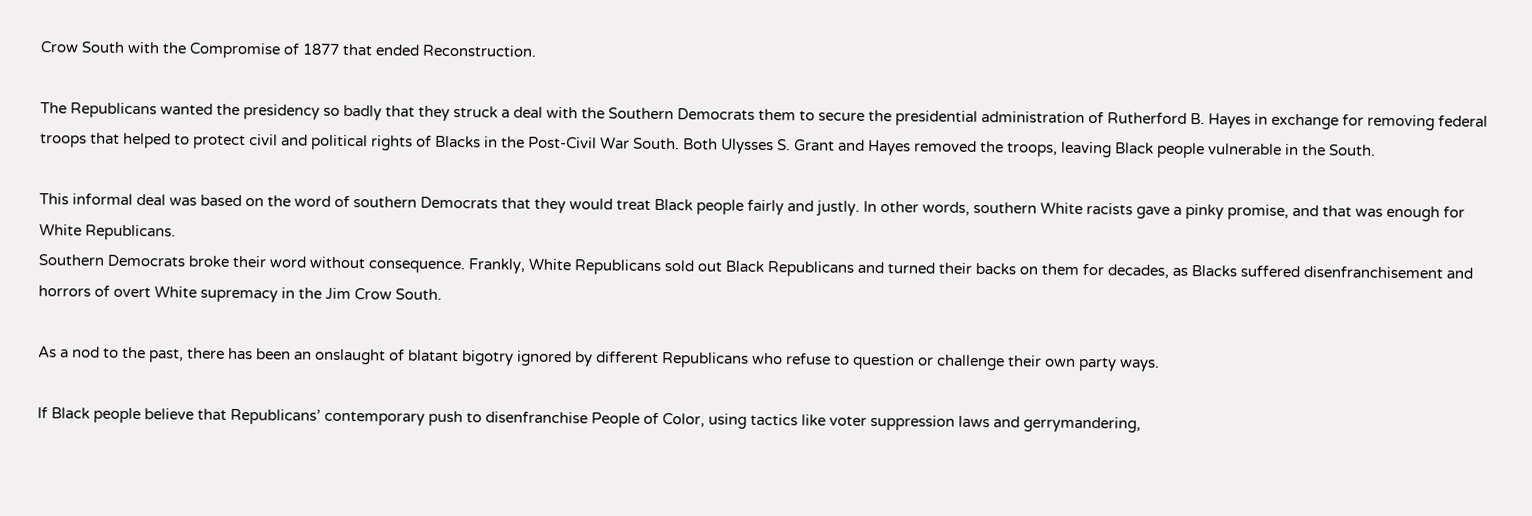Crow South with the Compromise of 1877 that ended Reconstruction.

The Republicans wanted the presidency so badly that they struck a deal with the Southern Democrats them to secure the presidential administration of Rutherford B. Hayes in exchange for removing federal troops that helped to protect civil and political rights of Blacks in the Post-Civil War South. Both Ulysses S. Grant and Hayes removed the troops, leaving Black people vulnerable in the South.

This informal deal was based on the word of southern Democrats that they would treat Black people fairly and justly. In other words, southern White racists gave a pinky promise, and that was enough for White Republicans.
Southern Democrats broke their word without consequence. Frankly, White Republicans sold out Black Republicans and turned their backs on them for decades, as Blacks suffered disenfranchisement and horrors of overt White supremacy in the Jim Crow South.

As a nod to the past, there has been an onslaught of blatant bigotry ignored by different Republicans who refuse to question or challenge their own party ways.

If Black people believe that Republicans’ contemporary push to disenfranchise People of Color, using tactics like voter suppression laws and gerrymandering,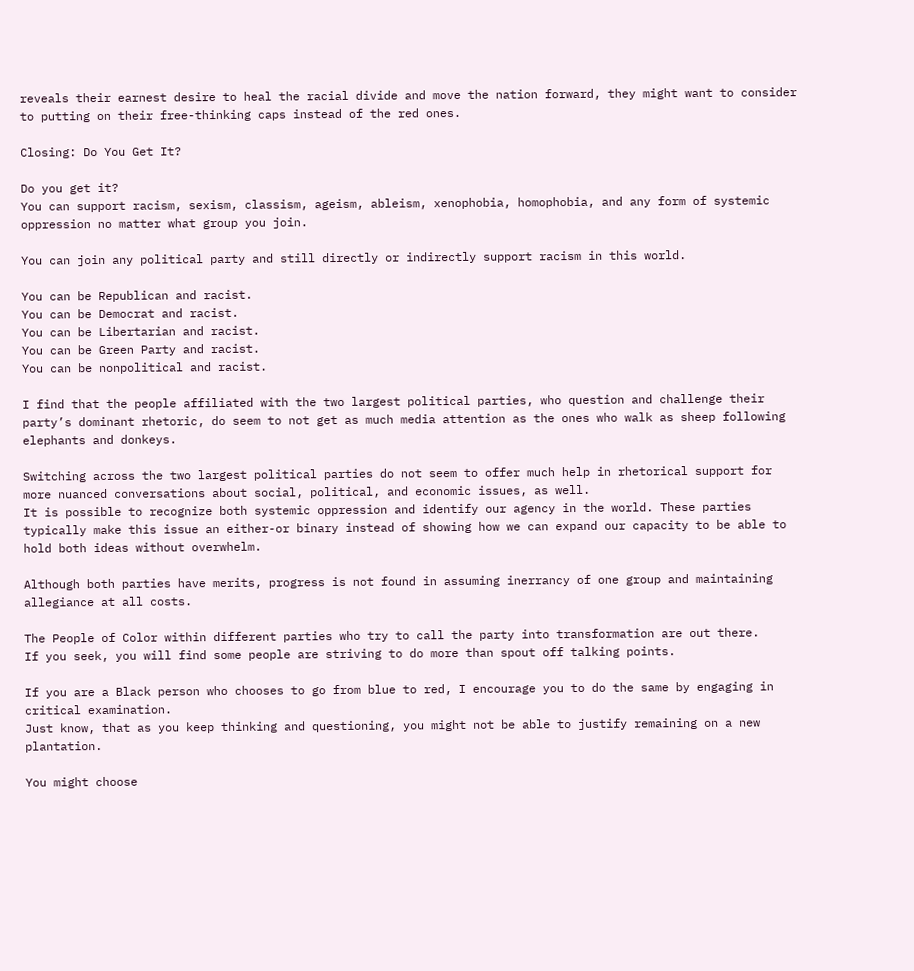reveals their earnest desire to heal the racial divide and move the nation forward, they might want to consider to putting on their free-thinking caps instead of the red ones.

Closing: Do You Get It?

Do you get it?
You can support racism, sexism, classism, ageism, ableism, xenophobia, homophobia, and any form of systemic oppression no matter what group you join.

You can join any political party and still directly or indirectly support racism in this world.

You can be Republican and racist.
You can be Democrat and racist.
You can be Libertarian and racist.
You can be Green Party and racist.
You can be nonpolitical and racist.

I find that the people affiliated with the two largest political parties, who question and challenge their party’s dominant rhetoric, do seem to not get as much media attention as the ones who walk as sheep following elephants and donkeys.

Switching across the two largest political parties do not seem to offer much help in rhetorical support for more nuanced conversations about social, political, and economic issues, as well.
It is possible to recognize both systemic oppression and identify our agency in the world. These parties typically make this issue an either-or binary instead of showing how we can expand our capacity to be able to hold both ideas without overwhelm.

Although both parties have merits, progress is not found in assuming inerrancy of one group and maintaining allegiance at all costs.

The People of Color within different parties who try to call the party into transformation are out there.
If you seek, you will find some people are striving to do more than spout off talking points.

If you are a Black person who chooses to go from blue to red, I encourage you to do the same by engaging in critical examination.
Just know, that as you keep thinking and questioning, you might not be able to justify remaining on a new plantation.

You might choose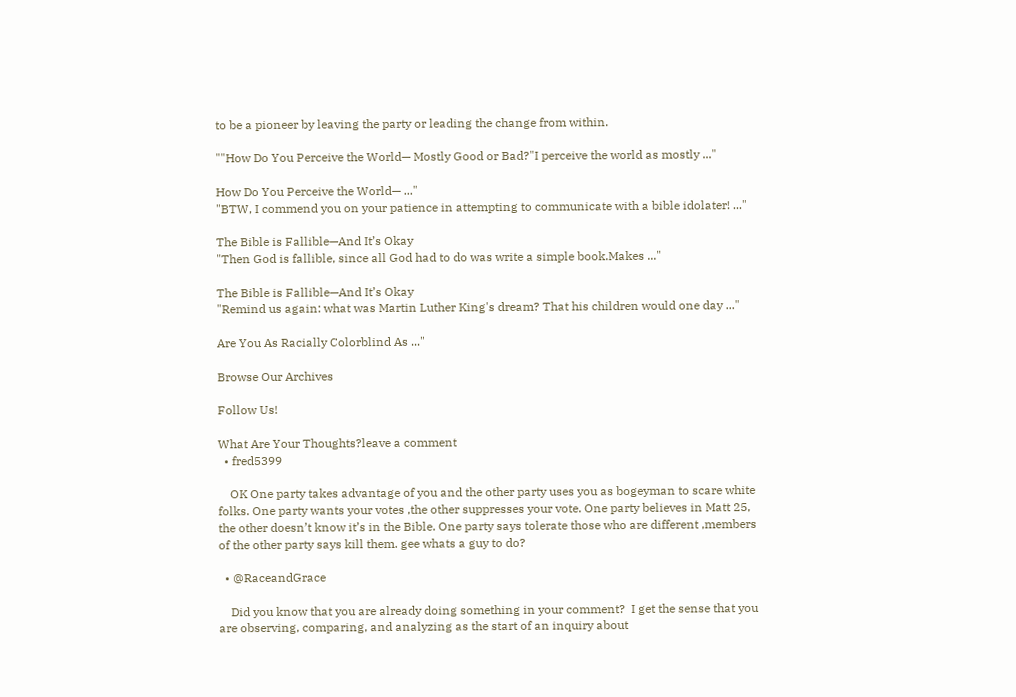to be a pioneer by leaving the party or leading the change from within.

""How Do You Perceive the World— Mostly Good or Bad?"I perceive the world as mostly ..."

How Do You Perceive the World— ..."
"BTW, I commend you on your patience in attempting to communicate with a bible idolater! ..."

The Bible is Fallible—And It’s Okay
"Then God is fallible, since all God had to do was write a simple book.Makes ..."

The Bible is Fallible—And It’s Okay
"Remind us again: what was Martin Luther King's dream? That his children would one day ..."

Are You As Racially Colorblind As ..."

Browse Our Archives

Follow Us!

What Are Your Thoughts?leave a comment
  • fred5399

    OK One party takes advantage of you and the other party uses you as bogeyman to scare white folks. One party wants your votes ,the other suppresses your vote. One party believes in Matt 25, the other doesn’t know it’s in the Bible. One party says tolerate those who are different ,members of the other party says kill them. gee whats a guy to do?

  • @RaceandGrace

    Did you know that you are already doing something in your comment?  I get the sense that you are observing, comparing, and analyzing as the start of an inquiry about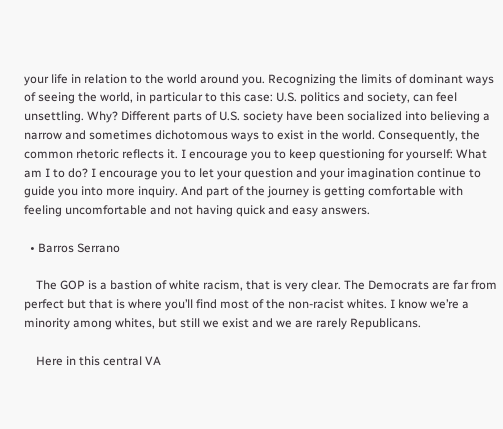your life in relation to the world around you. Recognizing the limits of dominant ways of seeing the world, in particular to this case: U.S. politics and society, can feel unsettling. Why? Different parts of U.S. society have been socialized into believing a narrow and sometimes dichotomous ways to exist in the world. Consequently, the common rhetoric reflects it. I encourage you to keep questioning for yourself: What am I to do? I encourage you to let your question and your imagination continue to guide you into more inquiry. And part of the journey is getting comfortable with feeling uncomfortable and not having quick and easy answers.

  • Barros Serrano

    The GOP is a bastion of white racism, that is very clear. The Democrats are far from perfect but that is where you’ll find most of the non-racist whites. I know we’re a minority among whites, but still we exist and we are rarely Republicans.

    Here in this central VA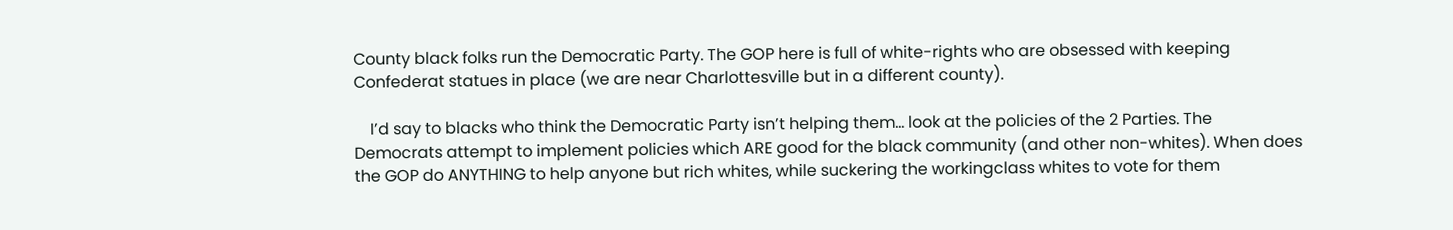County black folks run the Democratic Party. The GOP here is full of white-rights who are obsessed with keeping Confederat statues in place (we are near Charlottesville but in a different county).

    I’d say to blacks who think the Democratic Party isn’t helping them… look at the policies of the 2 Parties. The Democrats attempt to implement policies which ARE good for the black community (and other non-whites). When does the GOP do ANYTHING to help anyone but rich whites, while suckering the workingclass whites to vote for them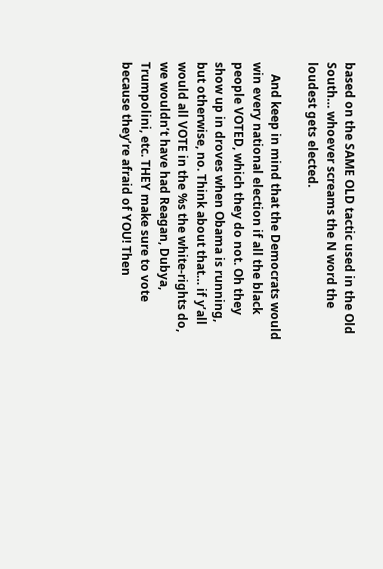based on the SAME OLD tactic used in the Old South… whoever screams the N word the loudest gets elected.

    And keep in mind that the Democrats would win every national election if all the black people VOTED, which they do not. Oh they show up in droves when Obama is running, but otherwise, no. Think about that… if y’all would all VOTE in the %s the white-rights do, we wouldn’t have had Reagan, Dubya, Trumpolini, etc. THEY make sure to vote because they’re afraid of YOU! Then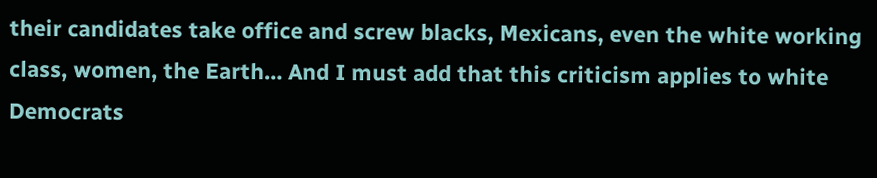their candidates take office and screw blacks, Mexicans, even the white working class, women, the Earth… And I must add that this criticism applies to white Democrats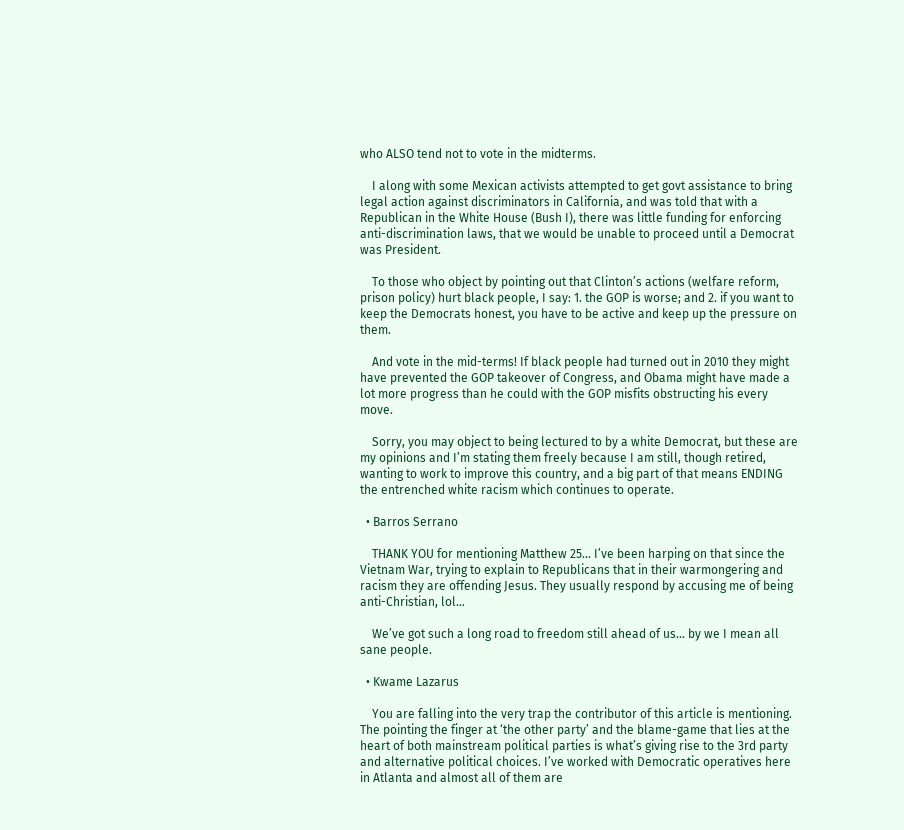who ALSO tend not to vote in the midterms.

    I along with some Mexican activists attempted to get govt assistance to bring legal action against discriminators in California, and was told that with a Republican in the White House (Bush I), there was little funding for enforcing anti-discrimination laws, that we would be unable to proceed until a Democrat was President.

    To those who object by pointing out that Clinton’s actions (welfare reform, prison policy) hurt black people, I say: 1. the GOP is worse; and 2. if you want to keep the Democrats honest, you have to be active and keep up the pressure on them.

    And vote in the mid-terms! If black people had turned out in 2010 they might have prevented the GOP takeover of Congress, and Obama might have made a lot more progress than he could with the GOP misfits obstructing his every move.

    Sorry, you may object to being lectured to by a white Democrat, but these are my opinions and I’m stating them freely because I am still, though retired, wanting to work to improve this country, and a big part of that means ENDING the entrenched white racism which continues to operate.

  • Barros Serrano

    THANK YOU for mentioning Matthew 25… I’ve been harping on that since the Vietnam War, trying to explain to Republicans that in their warmongering and racism they are offending Jesus. They usually respond by accusing me of being anti-Christian, lol…

    We’ve got such a long road to freedom still ahead of us… by we I mean all sane people.

  • Kwame Lazarus

    You are falling into the very trap the contributor of this article is mentioning. The pointing the finger at ‘the other party’ and the blame-game that lies at the heart of both mainstream political parties is what’s giving rise to the 3rd party and alternative political choices. I’ve worked with Democratic operatives here in Atlanta and almost all of them are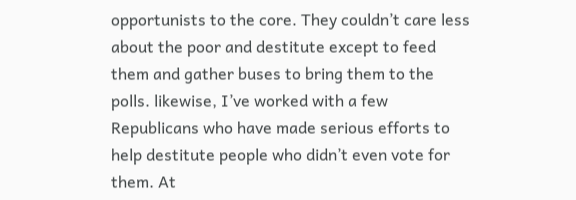opportunists to the core. They couldn’t care less about the poor and destitute except to feed them and gather buses to bring them to the polls. likewise, I’ve worked with a few Republicans who have made serious efforts to help destitute people who didn’t even vote for them. At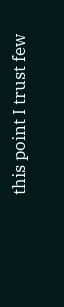this point I trust few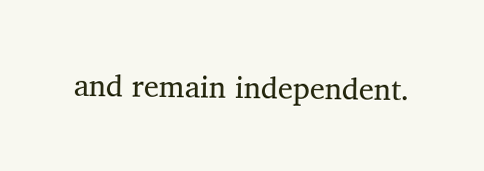and remain independent.